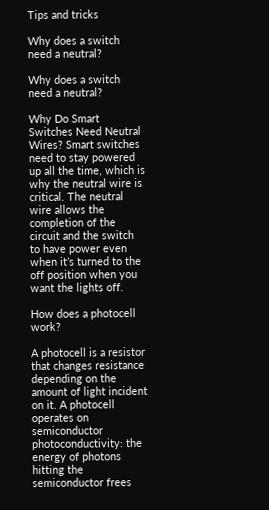Tips and tricks

Why does a switch need a neutral?

Why does a switch need a neutral?

Why Do Smart Switches Need Neutral Wires? Smart switches need to stay powered up all the time, which is why the neutral wire is critical. The neutral wire allows the completion of the circuit and the switch to have power even when it’s turned to the off position when you want the lights off.

How does a photocell work?

A photocell is a resistor that changes resistance depending on the amount of light incident on it. A photocell operates on semiconductor photoconductivity: the energy of photons hitting the semiconductor frees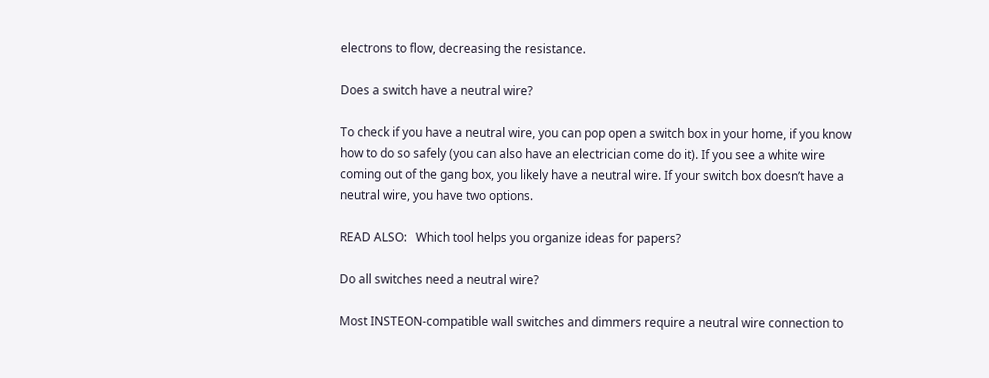electrons to flow, decreasing the resistance.

Does a switch have a neutral wire?

To check if you have a neutral wire, you can pop open a switch box in your home, if you know how to do so safely (you can also have an electrician come do it). If you see a white wire coming out of the gang box, you likely have a neutral wire. If your switch box doesn’t have a neutral wire, you have two options.

READ ALSO:   Which tool helps you organize ideas for papers?

Do all switches need a neutral wire?

Most INSTEON-compatible wall switches and dimmers require a neutral wire connection to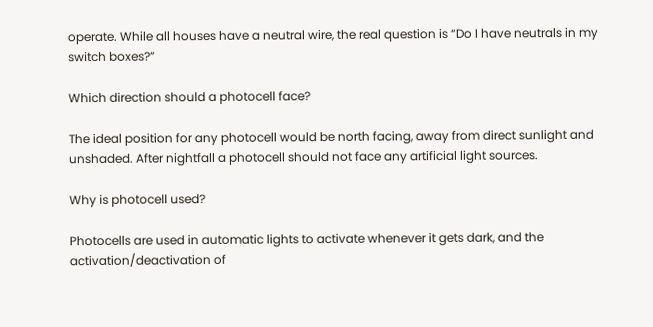operate. While all houses have a neutral wire, the real question is “Do I have neutrals in my switch boxes?”

Which direction should a photocell face?

The ideal position for any photocell would be north facing, away from direct sunlight and unshaded. After nightfall a photocell should not face any artificial light sources.

Why is photocell used?

Photocells are used in automatic lights to activate whenever it gets dark, and the activation/deactivation of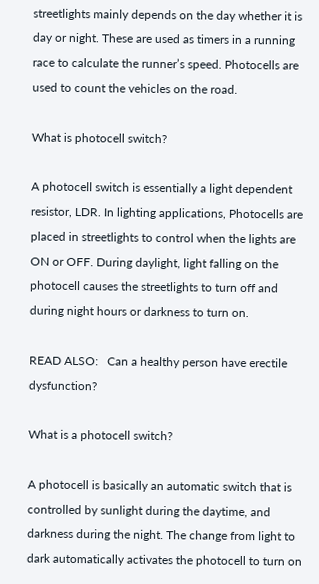streetlights mainly depends on the day whether it is day or night. These are used as timers in a running race to calculate the runner’s speed. Photocells are used to count the vehicles on the road.

What is photocell switch?

A photocell switch is essentially a light dependent resistor, LDR. In lighting applications, Photocells are placed in streetlights to control when the lights are ON or OFF. During daylight, light falling on the photocell causes the streetlights to turn off and during night hours or darkness to turn on.

READ ALSO:   Can a healthy person have erectile dysfunction?

What is a photocell switch?

A photocell is basically an automatic switch that is controlled by sunlight during the daytime, and darkness during the night. The change from light to dark automatically activates the photocell to turn on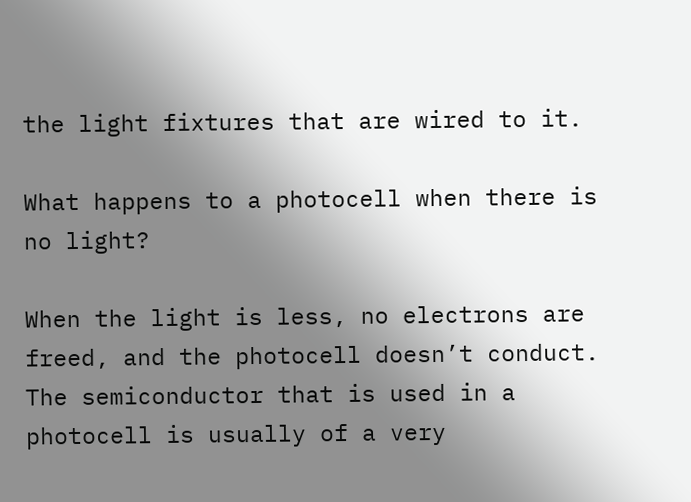the light fixtures that are wired to it.

What happens to a photocell when there is no light?

When the light is less, no electrons are freed, and the photocell doesn’t conduct. The semiconductor that is used in a photocell is usually of a very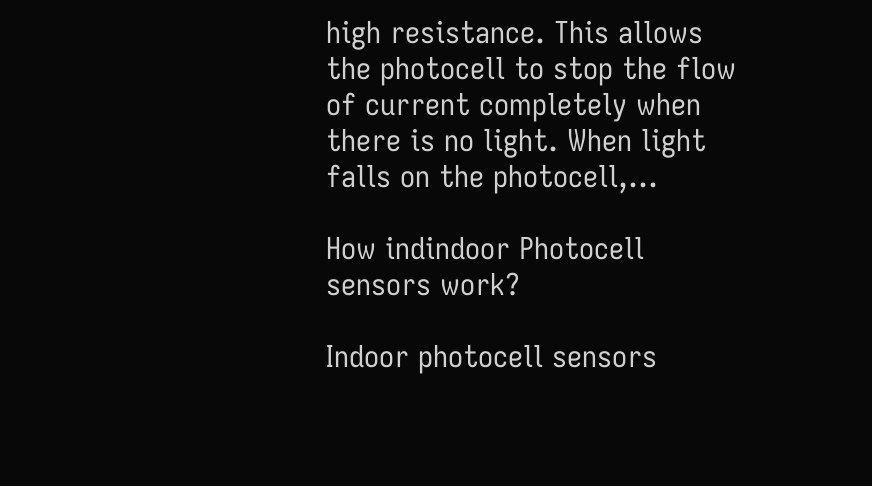high resistance. This allows the photocell to stop the flow of current completely when there is no light. When light falls on the photocell,…

How indindoor Photocell sensors work?

Indoor photocell sensors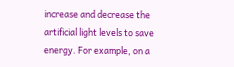increase and decrease the artificial light levels to save energy. For example, on a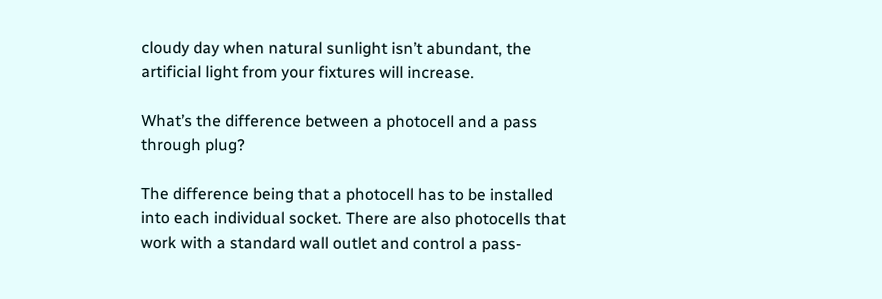cloudy day when natural sunlight isn’t abundant, the artificial light from your fixtures will increase.

What’s the difference between a photocell and a pass through plug?

The difference being that a photocell has to be installed into each individual socket. There are also photocells that work with a standard wall outlet and control a pass-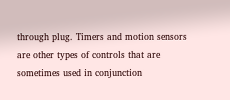through plug. Timers and motion sensors are other types of controls that are sometimes used in conjunction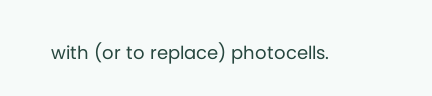with (or to replace) photocells.